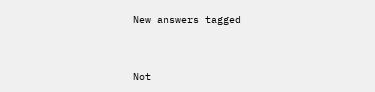New answers tagged


Not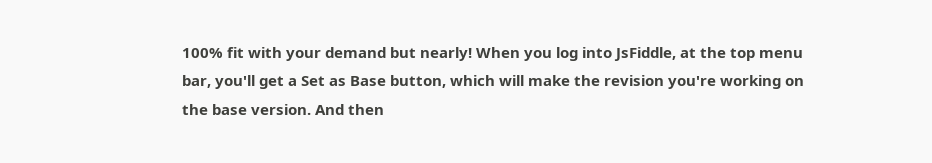100% fit with your demand but nearly! When you log into JsFiddle, at the top menu bar, you'll get a Set as Base button, which will make the revision you're working on the base version. And then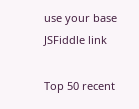use your base JSFiddle link

Top 50 recent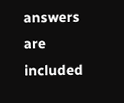answers are included